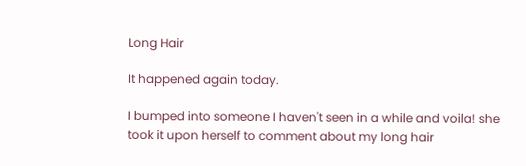Long Hair

It happened again today.

I bumped into someone I haven't seen in a while and voila! she took it upon herself to comment about my long hair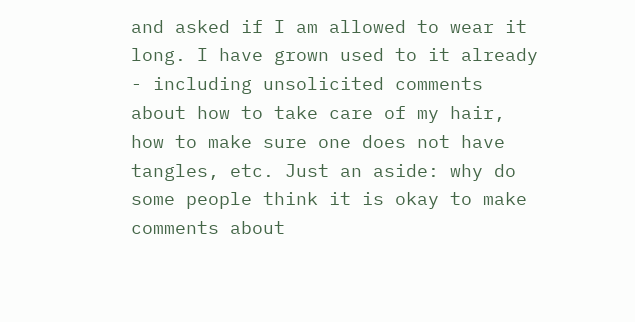and asked if I am allowed to wear it long. I have grown used to it already - including unsolicited comments about how to take care of my hair, how to make sure one does not have tangles, etc. Just an aside: why do some people think it is okay to make comments about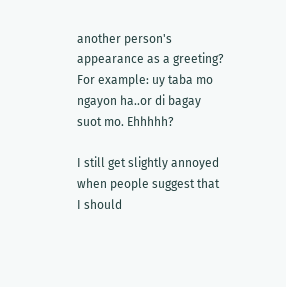another person's appearance as a greeting? For example: uy taba mo ngayon ha..or di bagay suot mo. Ehhhhh?

I still get slightly annoyed when people suggest that I should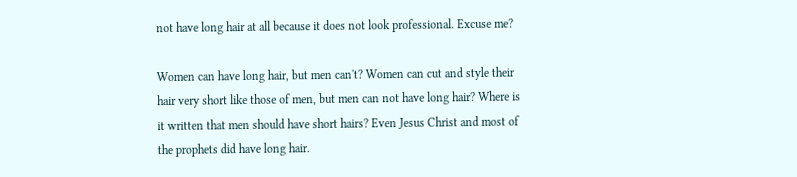not have long hair at all because it does not look professional. Excuse me?

Women can have long hair, but men can't? Women can cut and style their hair very short like those of men, but men can not have long hair? Where is it written that men should have short hairs? Even Jesus Christ and most of the prophets did have long hair.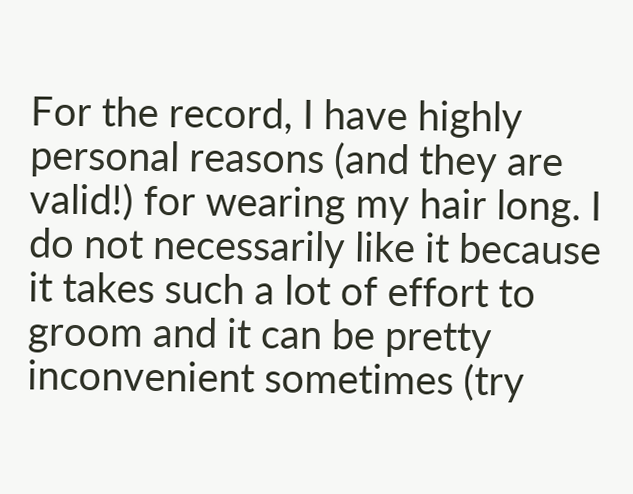For the record, I have highly personal reasons (and they are valid!) for wearing my hair long. I do not necessarily like it because it takes such a lot of effort to groom and it can be pretty inconvenient sometimes (try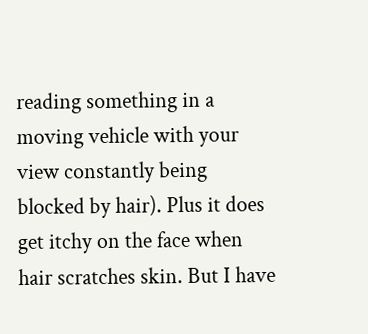reading something in a moving vehicle with your view constantly being blocked by hair). Plus it does get itchy on the face when hair scratches skin. But I have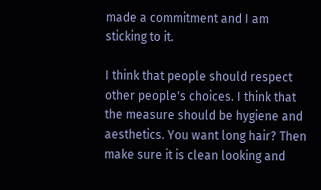made a commitment and I am sticking to it.

I think that people should respect other people's choices. I think that the measure should be hygiene and aesthetics. You want long hair? Then make sure it is clean looking and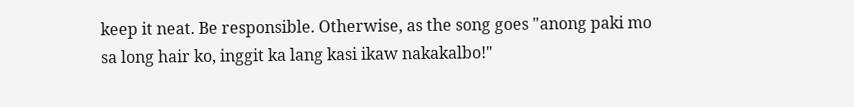keep it neat. Be responsible. Otherwise, as the song goes "anong paki mo sa long hair ko, inggit ka lang kasi ikaw nakakalbo!"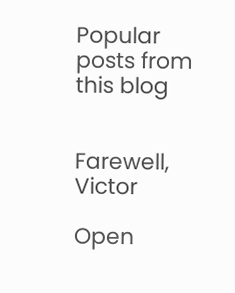Popular posts from this blog


Farewell, Victor

Open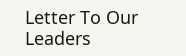Letter To Our Leaders